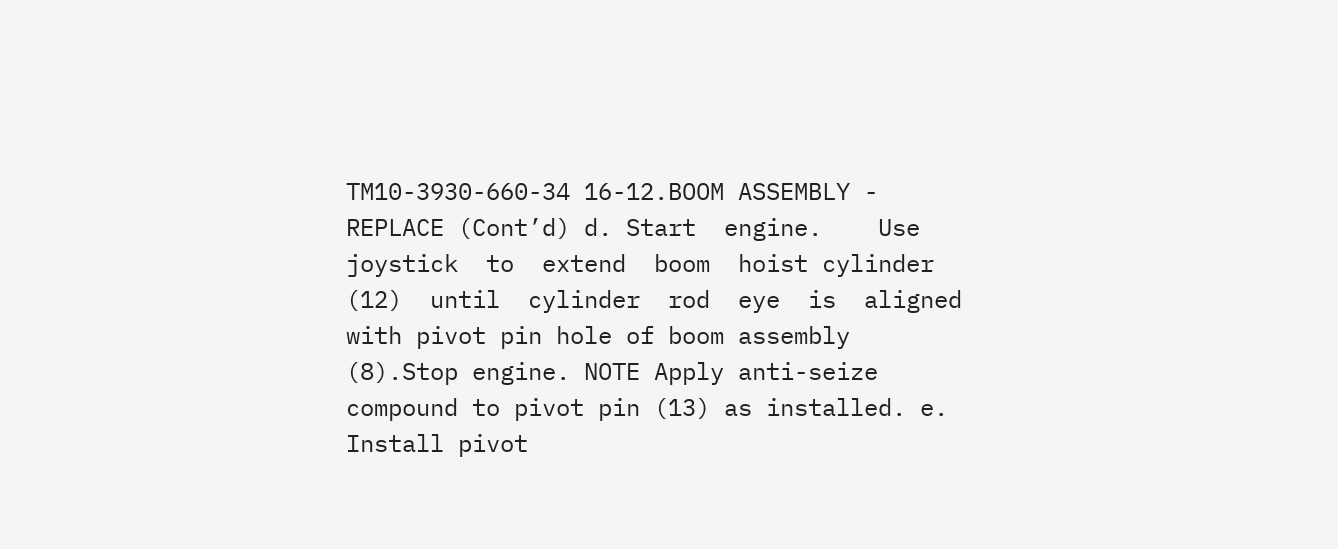TM10-3930-660-34 16-12.BOOM ASSEMBLY - REPLACE (Cont’d) d. Start  engine.    Use  joystick  to  extend  boom  hoist cylinder  (12)  until  cylinder  rod  eye  is  aligned  with pivot pin hole of boom assembly (8).Stop engine. NOTE Apply anti-seize compound to pivot pin (13) as installed. e. Install pivot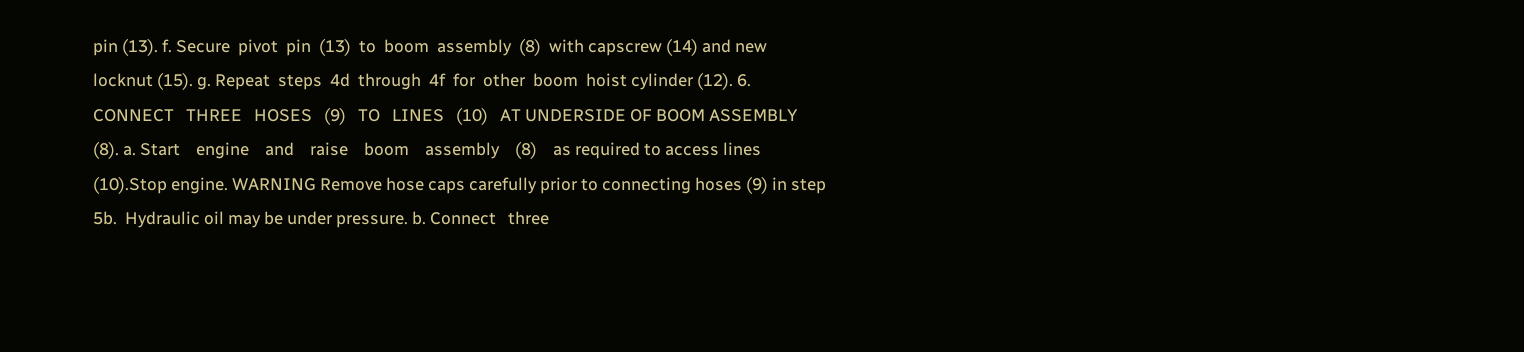pin (13). f. Secure  pivot  pin  (13)  to  boom  assembly  (8)  with capscrew (14) and new locknut (15). g. Repeat  steps  4d  through  4f  for  other  boom  hoist cylinder (12). 6. CONNECT   THREE   HOSES   (9)   TO   LINES   (10)   AT UNDERSIDE OF BOOM ASSEMBLY (8). a. Start    engine    and    raise    boom    assembly    (8)    as required to access lines (10).Stop engine. WARNING Remove hose caps carefully prior to connecting hoses (9) in step 5b.  Hydraulic oil may be under pressure. b. Connect   three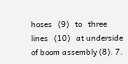hoses   (9)   to   three   lines   (10)   at underside of boom assembly (8). 7.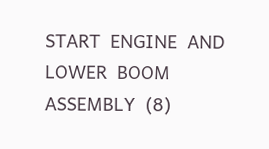START  ENGINE  AND  LOWER  BOOM  ASSEMBLY  (8)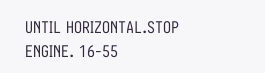UNTIL HORIZONTAL.STOP ENGINE. 16-55